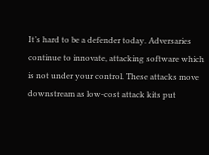It’s hard to be a defender today. Adversaries continue to innovate, attacking software which is not under your control. These attacks move downstream as low-cost attack kits put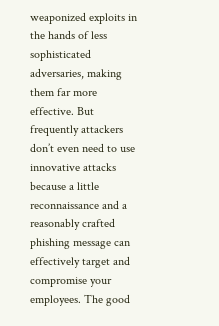weaponized exploits in the hands of less sophisticated adversaries, making them far more effective. But frequently attackers don’t even need to use innovative attacks because a little reconnaissance and a reasonably crafted phishing message can effectively target and compromise your employees. The good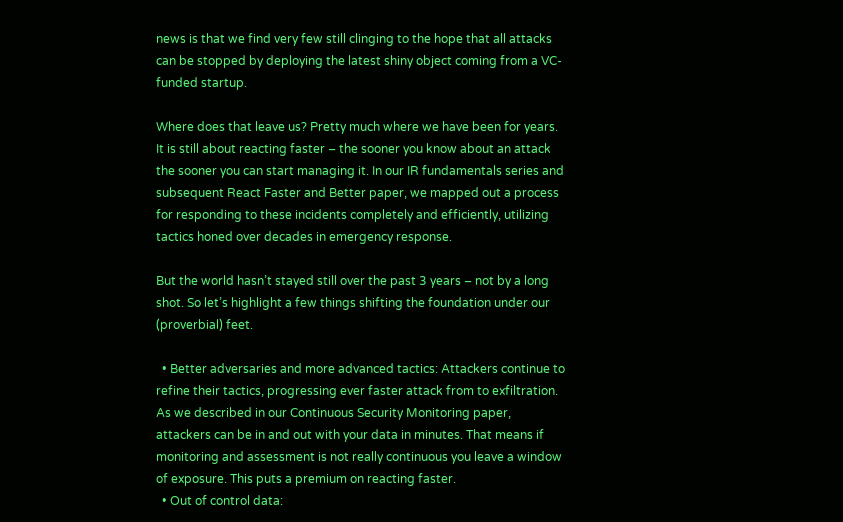news is that we find very few still clinging to the hope that all attacks can be stopped by deploying the latest shiny object coming from a VC-funded startup.

Where does that leave us? Pretty much where we have been for years. It is still about reacting faster – the sooner you know about an attack the sooner you can start managing it. In our IR fundamentals series and subsequent React Faster and Better paper, we mapped out a process for responding to these incidents completely and efficiently, utilizing tactics honed over decades in emergency response.

But the world hasn’t stayed still over the past 3 years – not by a long shot. So let’s highlight a few things shifting the foundation under our (proverbial) feet.

  • Better adversaries and more advanced tactics: Attackers continue to refine their tactics, progressing ever faster attack from to exfiltration. As we described in our Continuous Security Monitoring paper, attackers can be in and out with your data in minutes. That means if monitoring and assessment is not really continuous you leave a window of exposure. This puts a premium on reacting faster.
  • Out of control data: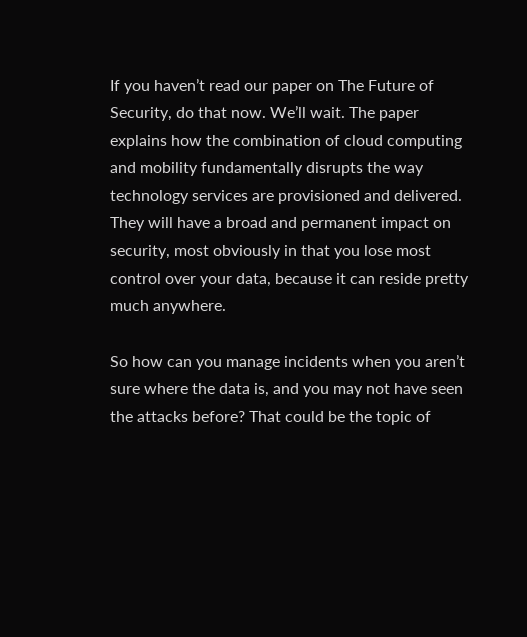If you haven’t read our paper on The Future of Security, do that now. We’ll wait. The paper explains how the combination of cloud computing and mobility fundamentally disrupts the way technology services are provisioned and delivered. They will have a broad and permanent impact on security, most obviously in that you lose most control over your data, because it can reside pretty much anywhere.

So how can you manage incidents when you aren’t sure where the data is, and you may not have seen the attacks before? That could be the topic of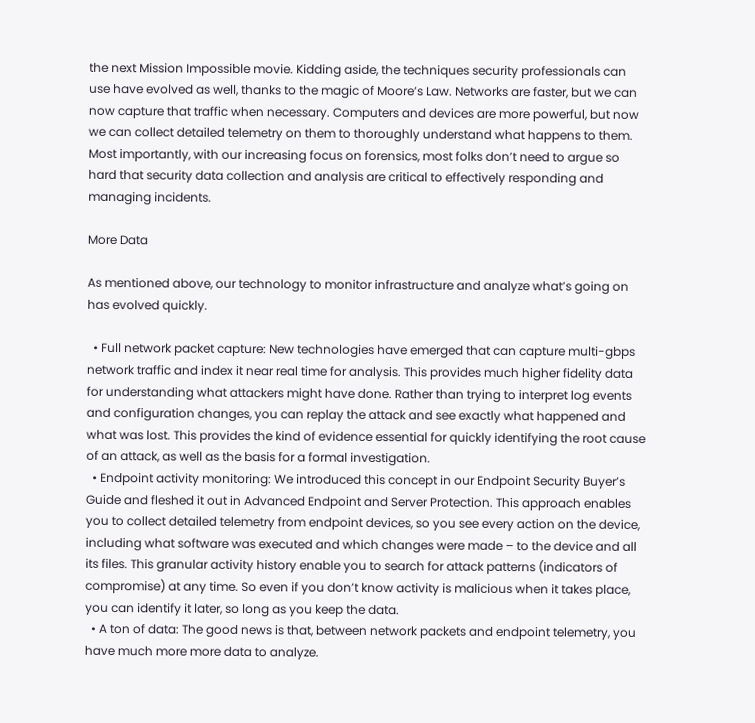the next Mission Impossible movie. Kidding aside, the techniques security professionals can use have evolved as well, thanks to the magic of Moore’s Law. Networks are faster, but we can now capture that traffic when necessary. Computers and devices are more powerful, but now we can collect detailed telemetry on them to thoroughly understand what happens to them. Most importantly, with our increasing focus on forensics, most folks don’t need to argue so hard that security data collection and analysis are critical to effectively responding and managing incidents.

More Data

As mentioned above, our technology to monitor infrastructure and analyze what’s going on has evolved quickly.

  • Full network packet capture: New technologies have emerged that can capture multi-gbps network traffic and index it near real time for analysis. This provides much higher fidelity data for understanding what attackers might have done. Rather than trying to interpret log events and configuration changes, you can replay the attack and see exactly what happened and what was lost. This provides the kind of evidence essential for quickly identifying the root cause of an attack, as well as the basis for a formal investigation.
  • Endpoint activity monitoring: We introduced this concept in our Endpoint Security Buyer’s Guide and fleshed it out in Advanced Endpoint and Server Protection. This approach enables you to collect detailed telemetry from endpoint devices, so you see every action on the device, including what software was executed and which changes were made – to the device and all its files. This granular activity history enable you to search for attack patterns (indicators of compromise) at any time. So even if you don’t know activity is malicious when it takes place, you can identify it later, so long as you keep the data.
  • A ton of data: The good news is that, between network packets and endpoint telemetry, you have much more more data to analyze.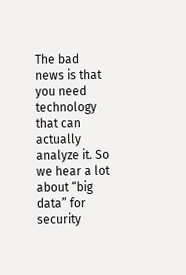The bad news is that you need technology that can actually analyze it. So we hear a lot about “big data” for security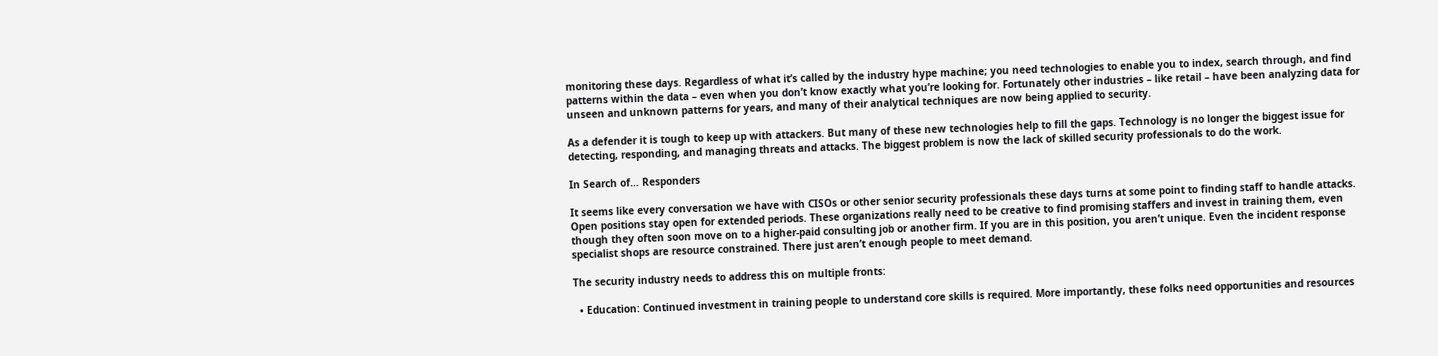monitoring these days. Regardless of what it’s called by the industry hype machine; you need technologies to enable you to index, search through, and find patterns within the data – even when you don’t know exactly what you’re looking for. Fortunately other industries – like retail – have been analyzing data for unseen and unknown patterns for years, and many of their analytical techniques are now being applied to security.

As a defender it is tough to keep up with attackers. But many of these new technologies help to fill the gaps. Technology is no longer the biggest issue for detecting, responding, and managing threats and attacks. The biggest problem is now the lack of skilled security professionals to do the work.

In Search of… Responders

It seems like every conversation we have with CISOs or other senior security professionals these days turns at some point to finding staff to handle attacks. Open positions stay open for extended periods. These organizations really need to be creative to find promising staffers and invest in training them, even though they often soon move on to a higher-paid consulting job or another firm. If you are in this position, you aren’t unique. Even the incident response specialist shops are resource constrained. There just aren’t enough people to meet demand.

The security industry needs to address this on multiple fronts:

  • Education: Continued investment in training people to understand core skills is required. More importantly, these folks need opportunities and resources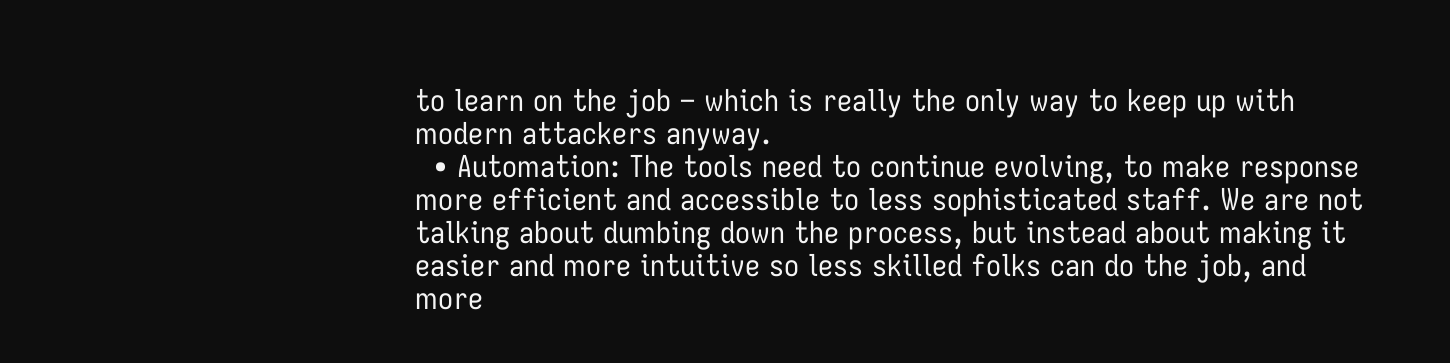to learn on the job – which is really the only way to keep up with modern attackers anyway.
  • Automation: The tools need to continue evolving, to make response more efficient and accessible to less sophisticated staff. We are not talking about dumbing down the process, but instead about making it easier and more intuitive so less skilled folks can do the job, and more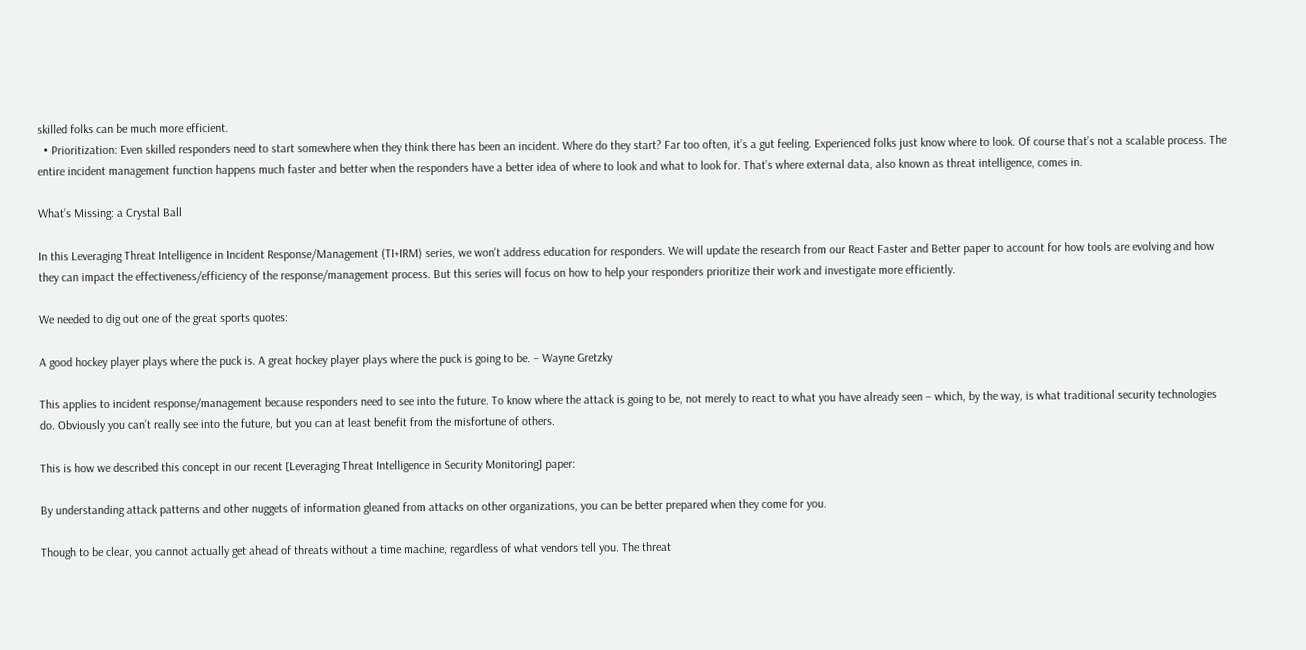skilled folks can be much more efficient.
  • Prioritization: Even skilled responders need to start somewhere when they think there has been an incident. Where do they start? Far too often, it’s a gut feeling. Experienced folks just know where to look. Of course that’s not a scalable process. The entire incident management function happens much faster and better when the responders have a better idea of where to look and what to look for. That’s where external data, also known as threat intelligence, comes in.

What’s Missing: a Crystal Ball

In this Leveraging Threat Intelligence in Incident Response/Management (TI+IRM) series, we won’t address education for responders. We will update the research from our React Faster and Better paper to account for how tools are evolving and how they can impact the effectiveness/efficiency of the response/management process. But this series will focus on how to help your responders prioritize their work and investigate more efficiently.

We needed to dig out one of the great sports quotes:

A good hockey player plays where the puck is. A great hockey player plays where the puck is going to be. – Wayne Gretzky

This applies to incident response/management because responders need to see into the future. To know where the attack is going to be, not merely to react to what you have already seen – which, by the way, is what traditional security technologies do. Obviously you can’t really see into the future, but you can at least benefit from the misfortune of others.

This is how we described this concept in our recent [Leveraging Threat Intelligence in Security Monitoring] paper:

By understanding attack patterns and other nuggets of information gleaned from attacks on other organizations, you can be better prepared when they come for you.

Though to be clear, you cannot actually get ahead of threats without a time machine, regardless of what vendors tell you. The threat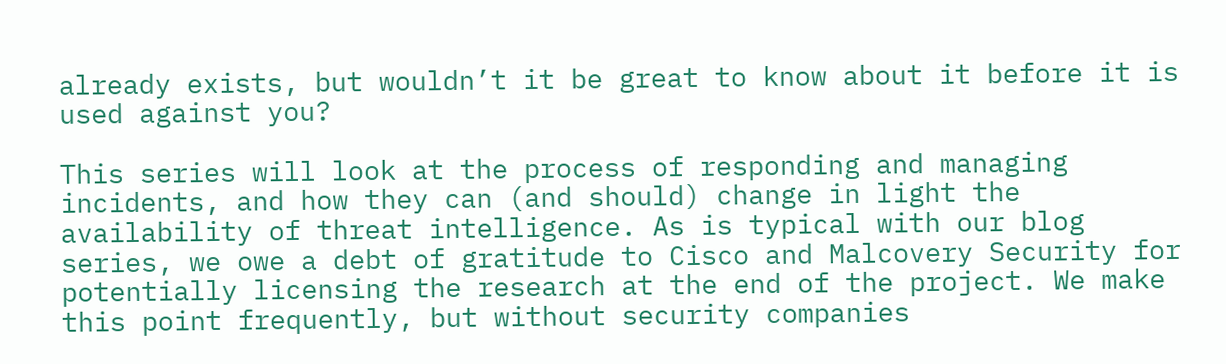already exists, but wouldn’t it be great to know about it before it is used against you?

This series will look at the process of responding and managing incidents, and how they can (and should) change in light the availability of threat intelligence. As is typical with our blog series, we owe a debt of gratitude to Cisco and Malcovery Security for potentially licensing the research at the end of the project. We make this point frequently, but without security companies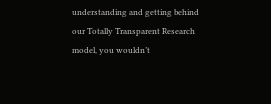understanding and getting behind our Totally Transparent Research model, you wouldn’t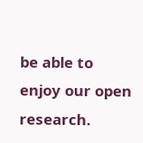be able to enjoy our open research.